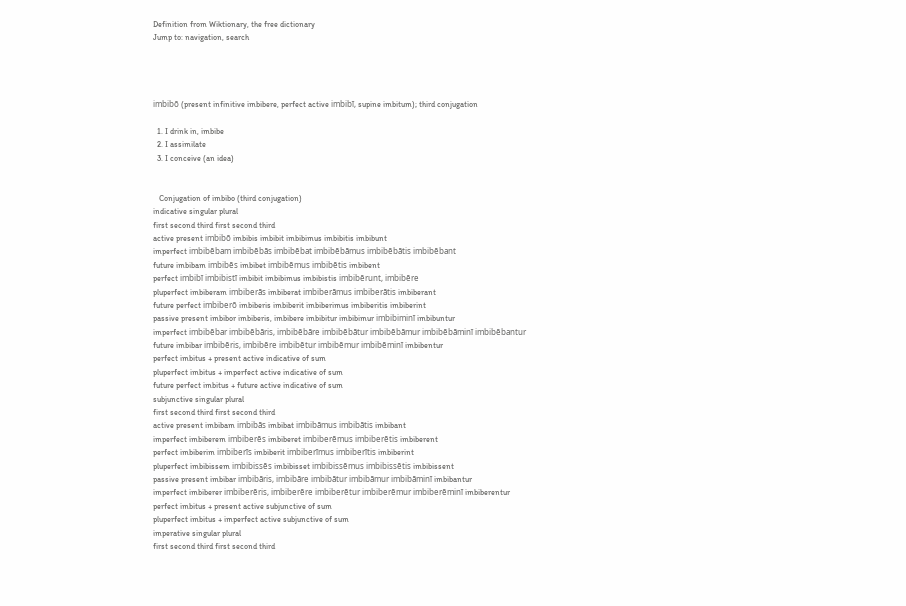Definition from Wiktionary, the free dictionary
Jump to: navigation, search




imbibō (present infinitive imbibere, perfect active imbibī, supine imbitum); third conjugation

  1. I drink in, imbibe
  2. I assimilate
  3. I conceive (an idea)


   Conjugation of imbibo (third conjugation)
indicative singular plural
first second third first second third
active present imbibō imbibis imbibit imbibimus imbibitis imbibunt
imperfect imbibēbam imbibēbās imbibēbat imbibēbāmus imbibēbātis imbibēbant
future imbibam imbibēs imbibet imbibēmus imbibētis imbibent
perfect imbibī imbibistī imbibit imbibimus imbibistis imbibērunt, imbibēre
pluperfect imbiberam imbiberās imbiberat imbiberāmus imbiberātis imbiberant
future perfect imbiberō imbiberis imbiberit imbiberimus imbiberitis imbiberint
passive present imbibor imbiberis, imbibere imbibitur imbibimur imbibiminī imbibuntur
imperfect imbibēbar imbibēbāris, imbibēbāre imbibēbātur imbibēbāmur imbibēbāminī imbibēbantur
future imbibar imbibēris, imbibēre imbibētur imbibēmur imbibēminī imbibentur
perfect imbitus + present active indicative of sum
pluperfect imbitus + imperfect active indicative of sum
future perfect imbitus + future active indicative of sum
subjunctive singular plural
first second third first second third
active present imbibam imbibās imbibat imbibāmus imbibātis imbibant
imperfect imbiberem imbiberēs imbiberet imbiberēmus imbiberētis imbiberent
perfect imbiberim imbiberīs imbiberit imbiberīmus imbiberītis imbiberint
pluperfect imbibissem imbibissēs imbibisset imbibissēmus imbibissētis imbibissent
passive present imbibar imbibāris, imbibāre imbibātur imbibāmur imbibāminī imbibantur
imperfect imbiberer imbiberēris, imbiberēre imbiberētur imbiberēmur imbiberēminī imbiberentur
perfect imbitus + present active subjunctive of sum
pluperfect imbitus + imperfect active subjunctive of sum
imperative singular plural
first second third first second third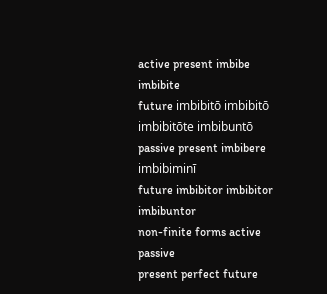active present imbibe imbibite
future imbibitō imbibitō imbibitōte imbibuntō
passive present imbibere imbibiminī
future imbibitor imbibitor imbibuntor
non-finite forms active passive
present perfect future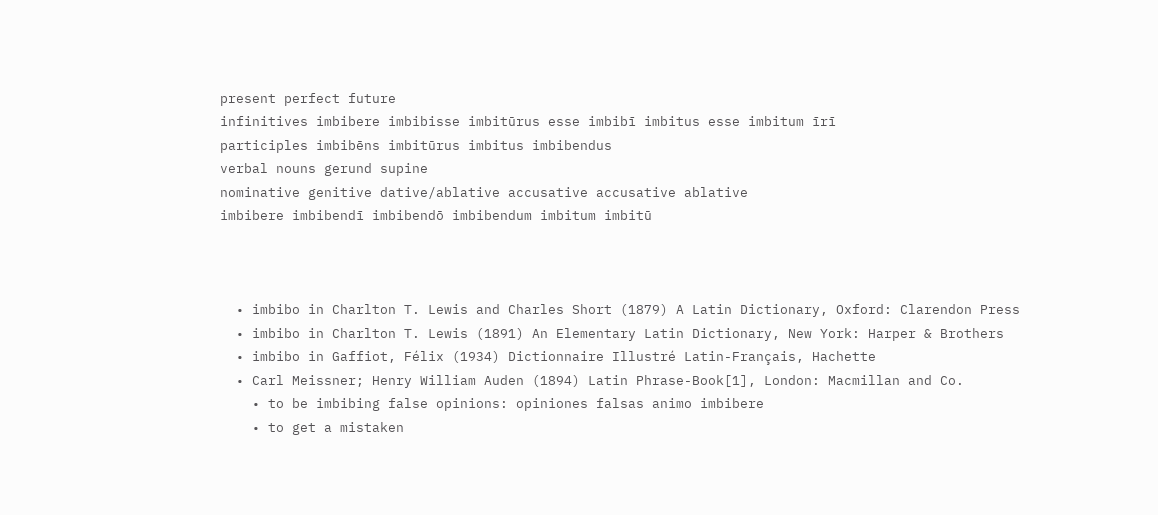present perfect future
infinitives imbibere imbibisse imbitūrus esse imbibī imbitus esse imbitum īrī
participles imbibēns imbitūrus imbitus imbibendus
verbal nouns gerund supine
nominative genitive dative/ablative accusative accusative ablative
imbibere imbibendī imbibendō imbibendum imbitum imbitū



  • imbibo in Charlton T. Lewis and Charles Short (1879) A Latin Dictionary, Oxford: Clarendon Press
  • imbibo in Charlton T. Lewis (1891) An Elementary Latin Dictionary, New York: Harper & Brothers
  • imbibo in Gaffiot, Félix (1934) Dictionnaire Illustré Latin-Français, Hachette
  • Carl Meissner; Henry William Auden (1894) Latin Phrase-Book[1], London: Macmillan and Co.
    • to be imbibing false opinions: opiniones falsas animo imbibere
    • to get a mistaken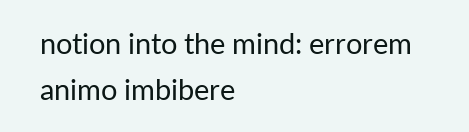notion into the mind: errorem animo imbibere